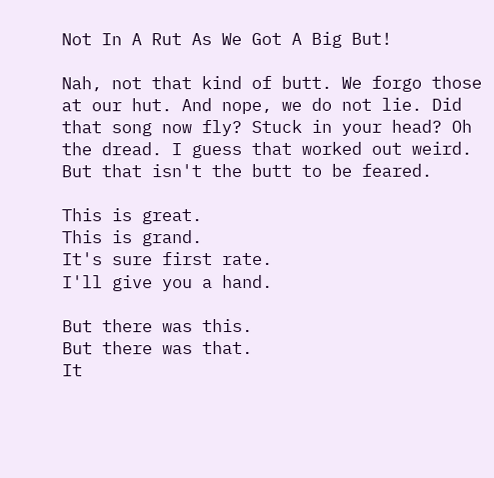Not In A Rut As We Got A Big But!

Nah, not that kind of butt. We forgo those at our hut. And nope, we do not lie. Did that song now fly? Stuck in your head? Oh the dread. I guess that worked out weird. But that isn't the butt to be feared.

This is great.
This is grand.
It's sure first rate.
I'll give you a hand.

But there was this.
But there was that.
It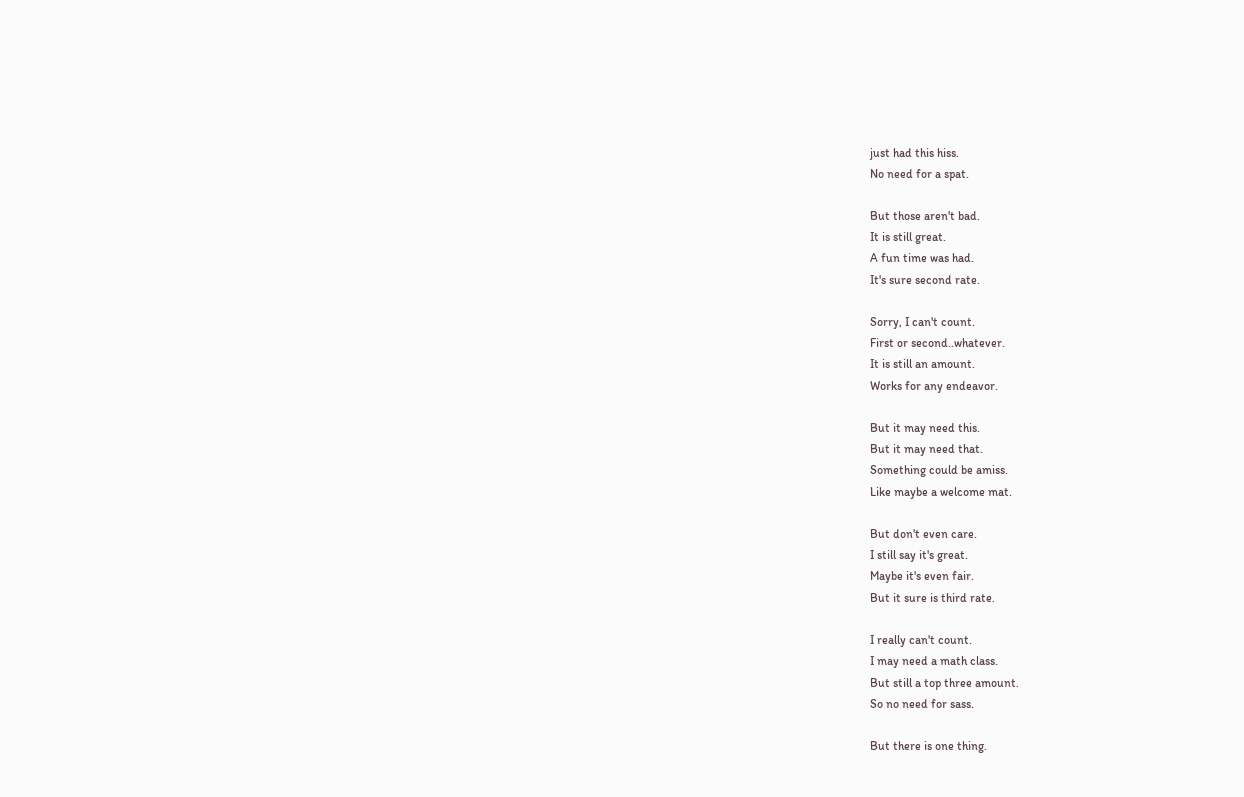just had this hiss.
No need for a spat.

But those aren't bad.
It is still great.
A fun time was had.
It's sure second rate.

Sorry, I can't count.
First or second..whatever.
It is still an amount.
Works for any endeavor.

But it may need this.
But it may need that.
Something could be amiss.
Like maybe a welcome mat.

But don't even care.
I still say it's great.
Maybe it's even fair.
But it sure is third rate.

I really can't count.
I may need a math class.
But still a top three amount.
So no need for sass.

But there is one thing.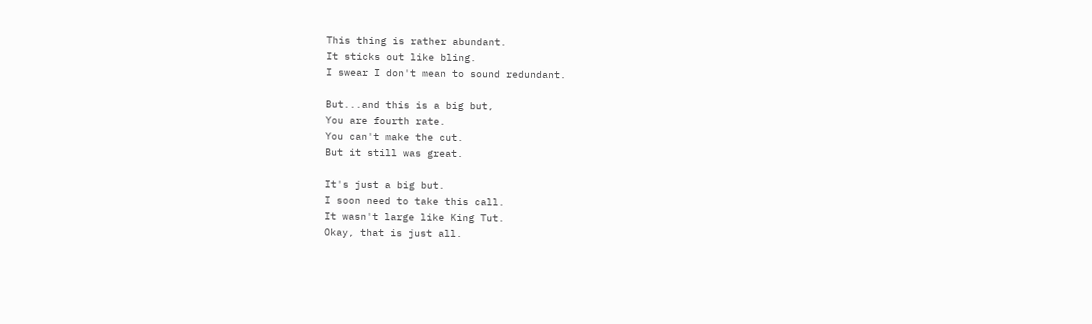This thing is rather abundant.
It sticks out like bling.
I swear I don't mean to sound redundant.

But...and this is a big but,
You are fourth rate.
You can't make the cut.
But it still was great.

It's just a big but.
I soon need to take this call.
It wasn't large like King Tut.
Okay, that is just all.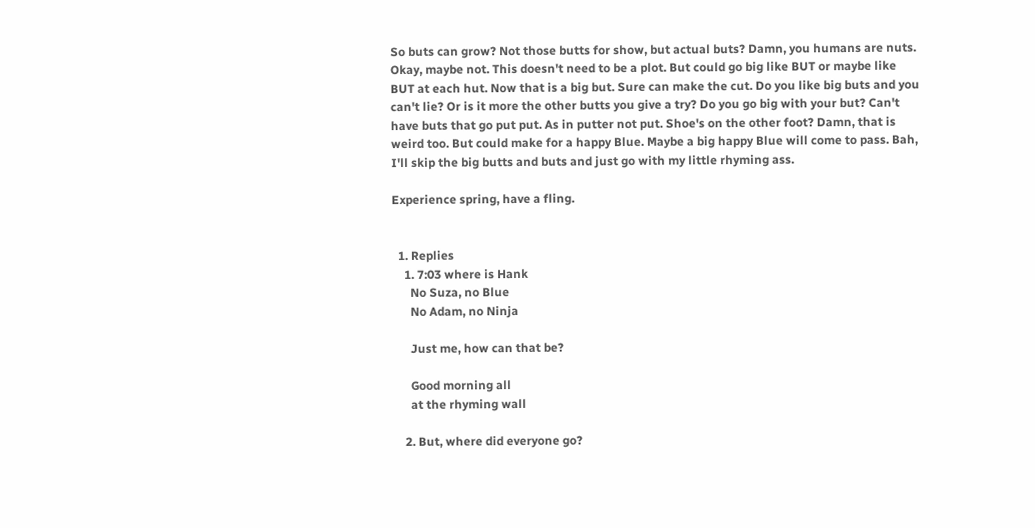So buts can grow? Not those butts for show, but actual buts? Damn, you humans are nuts. Okay, maybe not. This doesn't need to be a plot. But could go big like BUT or maybe like BUT at each hut. Now that is a big but. Sure can make the cut. Do you like big buts and you can't lie? Or is it more the other butts you give a try? Do you go big with your but? Can't have buts that go put put. As in putter not put. Shoe's on the other foot? Damn, that is weird too. But could make for a happy Blue. Maybe a big happy Blue will come to pass. Bah, I'll skip the big butts and buts and just go with my little rhyming ass.

Experience spring, have a fling.


  1. Replies
    1. 7:03 where is Hank
      No Suza, no Blue
      No Adam, no Ninja

      Just me, how can that be?

      Good morning all
      at the rhyming wall

    2. But, where did everyone go?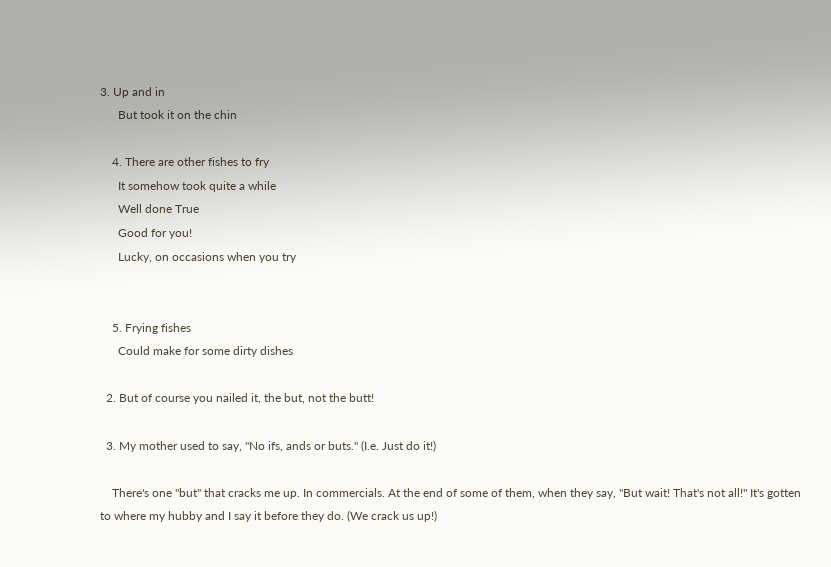3. Up and in
      But took it on the chin

    4. There are other fishes to fry
      It somehow took quite a while
      Well done True
      Good for you!
      Lucky, on occasions when you try


    5. Frying fishes
      Could make for some dirty dishes

  2. But of course you nailed it, the but, not the butt!

  3. My mother used to say, "No ifs, ands or buts." (I.e. Just do it!)

    There's one "but" that cracks me up. In commercials. At the end of some of them, when they say, "But wait! That's not all!" It's gotten to where my hubby and I say it before they do. (We crack us up!)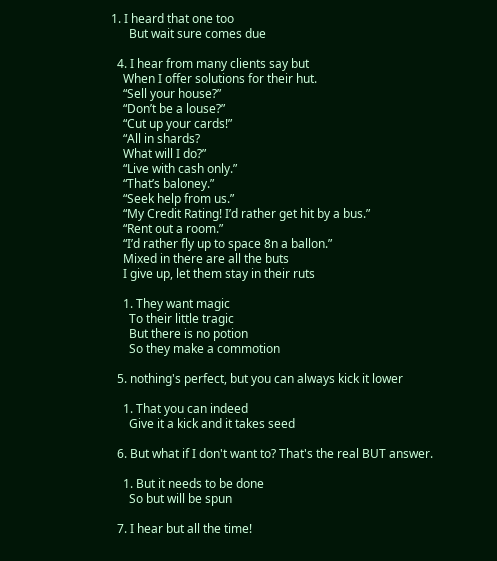1. I heard that one too
      But wait sure comes due

  4. I hear from many clients say but
    When I offer solutions for their hut.
    “Sell your house?”
    “Don’t be a louse?”
    “Cut up your cards!”
    “All in shards?
    What will I do?”
    “Live with cash only.”
    “That’s baloney.”
    “Seek help from us.”
    “My Credit Rating! I’d rather get hit by a bus.”
    “Rent out a room.”
    “I’d rather fly up to space 8n a ballon.”
    Mixed in there are all the buts
    I give up, let them stay in their ruts

    1. They want magic
      To their little tragic
      But there is no potion
      So they make a commotion

  5. nothing's perfect, but you can always kick it lower

    1. That you can indeed
      Give it a kick and it takes seed

  6. But what if I don't want to? That's the real BUT answer.

    1. But it needs to be done
      So but will be spun

  7. I hear but all the time!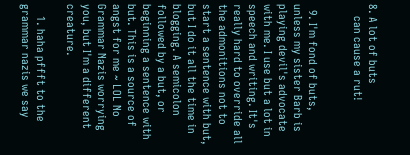8. A lot of buts
    can cause a rut!


  9. I'm fond of buts, unless my sister Barb is playing devil's advocate with me. I use but a lot in speech and writing. It's really hard to override all the admonitions not to start a sentence with but, but I do it all the time in blogging. A semicolon followed by a but, or beginning a sentence with but. This is a source of angst for me ~ LOL No Grammar Nazis worrying you, but I'm a different creature.

    1. haha pffft to the grammar nazis we say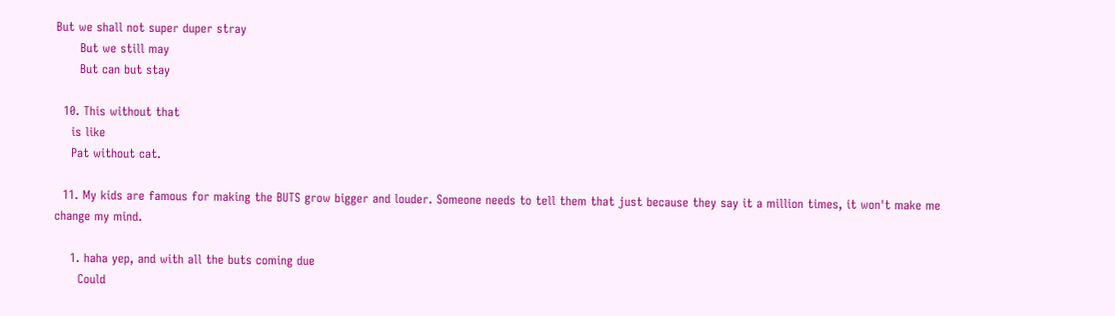But we shall not super duper stray
      But we still may
      But can but stay

  10. This without that
    is like
    Pat without cat.

  11. My kids are famous for making the BUTS grow bigger and louder. Someone needs to tell them that just because they say it a million times, it won't make me change my mind.

    1. haha yep, and with all the buts coming due
      Could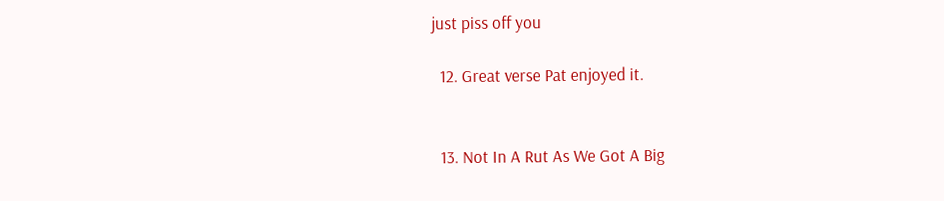just piss off you

  12. Great verse Pat enjoyed it.


  13. Not In A Rut As We Got A Big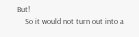But!
    So it would not turn out into a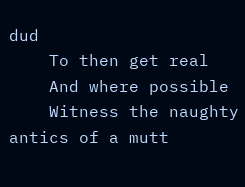dud
    To then get real
    And where possible
    Witness the naughty antics of a mutt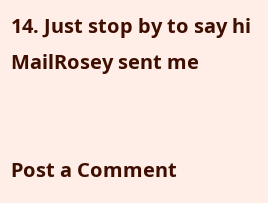14. Just stop by to say hi MailRosey sent me


Post a Comment